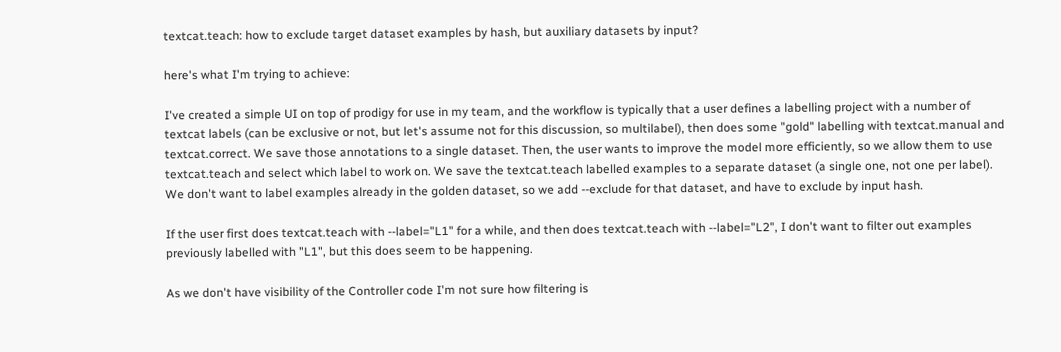textcat.teach: how to exclude target dataset examples by hash, but auxiliary datasets by input?

here's what I'm trying to achieve:

I've created a simple UI on top of prodigy for use in my team, and the workflow is typically that a user defines a labelling project with a number of textcat labels (can be exclusive or not, but let's assume not for this discussion, so multilabel), then does some "gold" labelling with textcat.manual and textcat.correct. We save those annotations to a single dataset. Then, the user wants to improve the model more efficiently, so we allow them to use textcat.teach and select which label to work on. We save the textcat.teach labelled examples to a separate dataset (a single one, not one per label). We don't want to label examples already in the golden dataset, so we add --exclude for that dataset, and have to exclude by input hash.

If the user first does textcat.teach with --label="L1" for a while, and then does textcat.teach with --label="L2", I don't want to filter out examples previously labelled with "L1", but this does seem to be happening.

As we don't have visibility of the Controller code I'm not sure how filtering is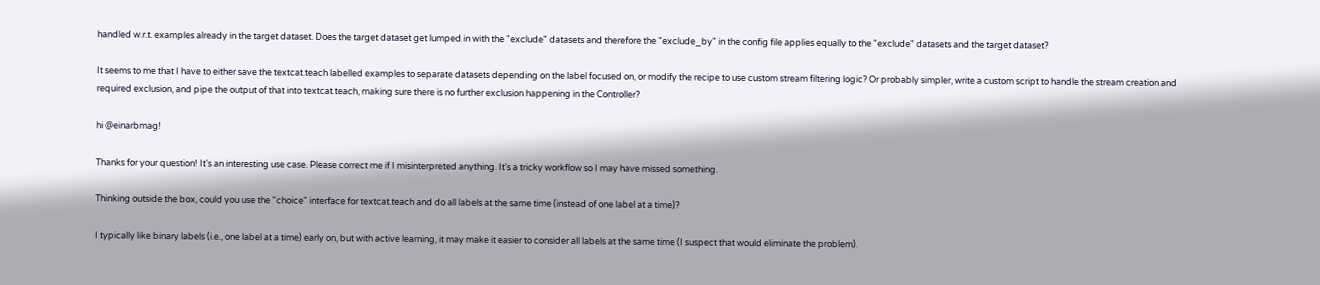handled w.r.t. examples already in the target dataset. Does the target dataset get lumped in with the "exclude" datasets and therefore the "exclude_by" in the config file applies equally to the "exclude" datasets and the target dataset?

It seems to me that I have to either save the textcat.teach labelled examples to separate datasets depending on the label focused on, or modify the recipe to use custom stream filtering logic? Or probably simpler, write a custom script to handle the stream creation and required exclusion, and pipe the output of that into textcat.teach, making sure there is no further exclusion happening in the Controller?

hi @einarbmag!

Thanks for your question! It's an interesting use case. Please correct me if I misinterpreted anything. It's a tricky workflow so I may have missed something.

Thinking outside the box, could you use the "choice" interface for textcat.teach and do all labels at the same time (instead of one label at a time)?

I typically like binary labels (i.e., one label at a time) early on, but with active learning, it may make it easier to consider all labels at the same time (I suspect that would eliminate the problem).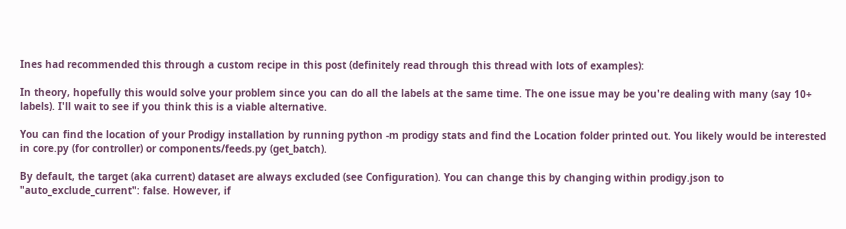Ines had recommended this through a custom recipe in this post (definitely read through this thread with lots of examples):

In theory, hopefully this would solve your problem since you can do all the labels at the same time. The one issue may be you're dealing with many (say 10+ labels). I'll wait to see if you think this is a viable alternative.

You can find the location of your Prodigy installation by running python -m prodigy stats and find the Location folder printed out. You likely would be interested in core.py (for controller) or components/feeds.py (get_batch).

By default, the target (aka current) dataset are always excluded (see Configuration). You can change this by changing within prodigy.json to "auto_exclude_current": false. However, if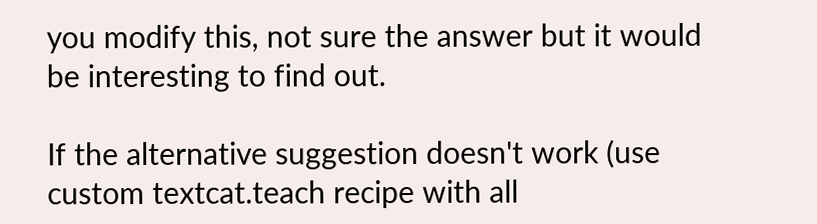you modify this, not sure the answer but it would be interesting to find out.

If the alternative suggestion doesn't work (use custom textcat.teach recipe with all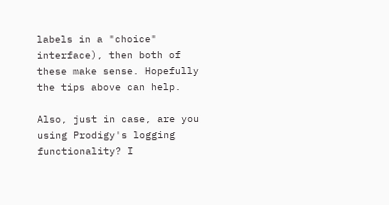labels in a "choice" interface), then both of these make sense. Hopefully the tips above can help.

Also, just in case, are you using Prodigy's logging functionality? I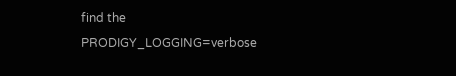find the PRODIGY_LOGGING=verbose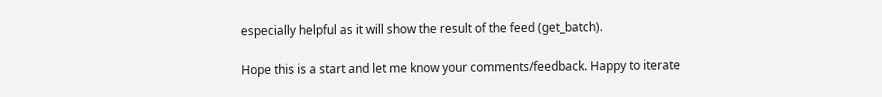especially helpful as it will show the result of the feed (get_batch).

Hope this is a start and let me know your comments/feedback. Happy to iterate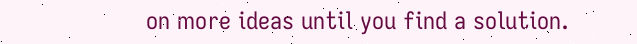on more ideas until you find a solution.